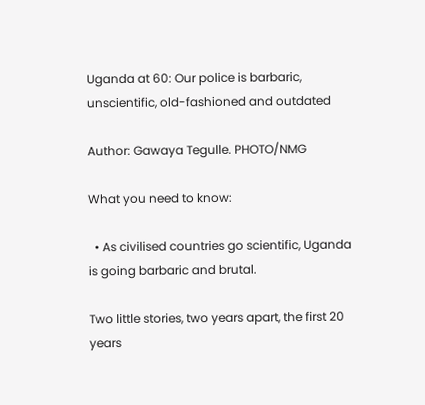Uganda at 60: Our police is barbaric, unscientific, old-fashioned and outdated

Author: Gawaya Tegulle. PHOTO/NMG

What you need to know:

  • As civilised countries go scientific, Uganda is going barbaric and brutal.

Two little stories, two years apart, the first 20 years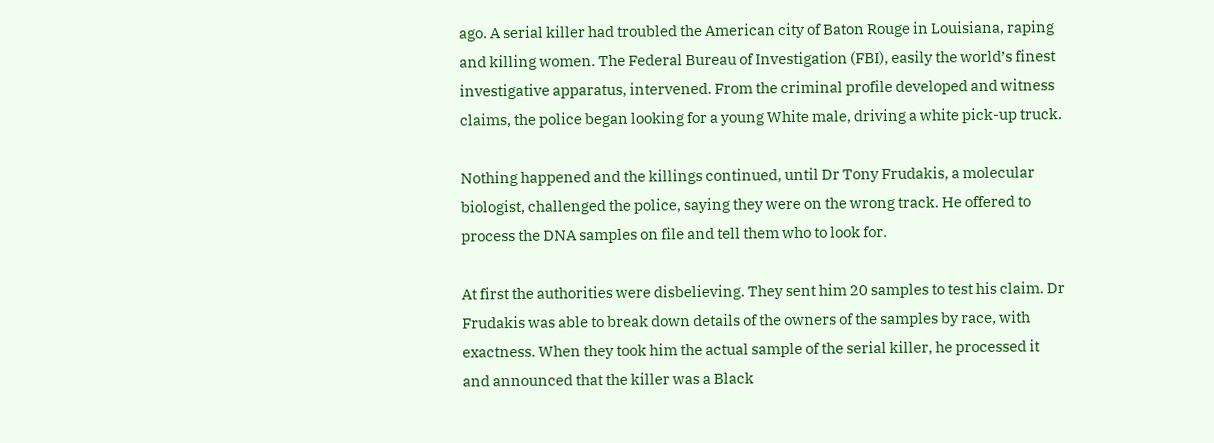ago. A serial killer had troubled the American city of Baton Rouge in Louisiana, raping and killing women. The Federal Bureau of Investigation (FBI), easily the world’s finest investigative apparatus, intervened. From the criminal profile developed and witness claims, the police began looking for a young White male, driving a white pick-up truck.

Nothing happened and the killings continued, until Dr Tony Frudakis, a molecular biologist, challenged the police, saying they were on the wrong track. He offered to process the DNA samples on file and tell them who to look for.

At first the authorities were disbelieving. They sent him 20 samples to test his claim. Dr Frudakis was able to break down details of the owners of the samples by race, with exactness. When they took him the actual sample of the serial killer, he processed it and announced that the killer was a Black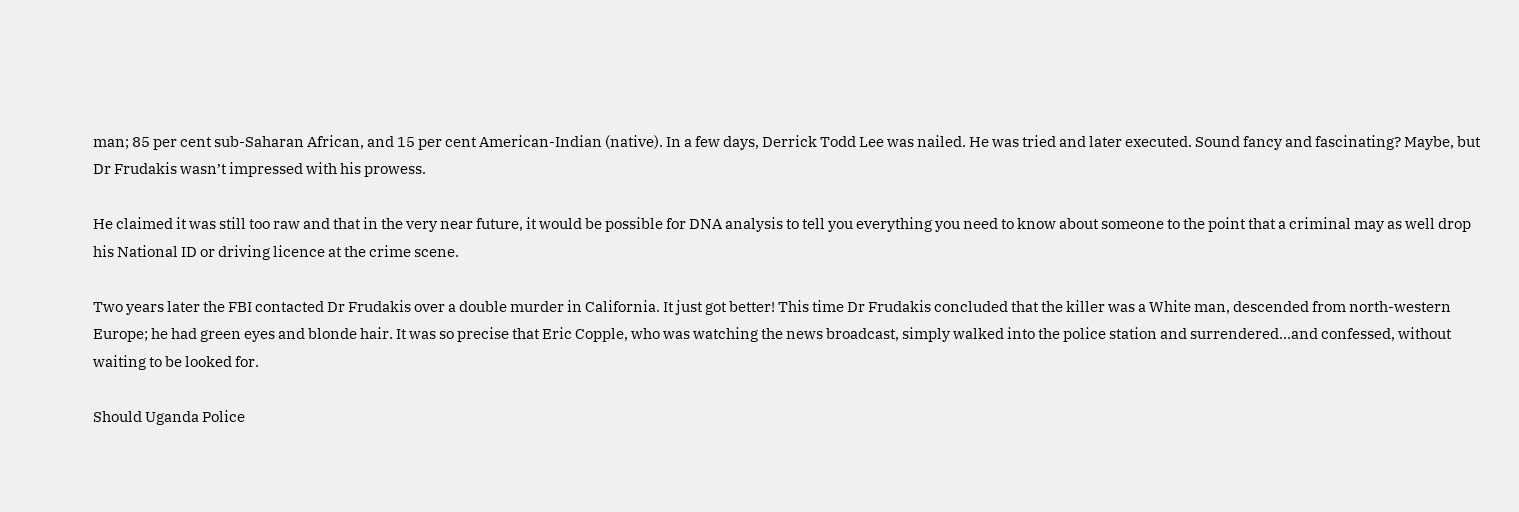man; 85 per cent sub-Saharan African, and 15 per cent American-Indian (native). In a few days, Derrick Todd Lee was nailed. He was tried and later executed. Sound fancy and fascinating? Maybe, but Dr Frudakis wasn’t impressed with his prowess.

He claimed it was still too raw and that in the very near future, it would be possible for DNA analysis to tell you everything you need to know about someone to the point that a criminal may as well drop his National ID or driving licence at the crime scene.

Two years later the FBI contacted Dr Frudakis over a double murder in California. It just got better! This time Dr Frudakis concluded that the killer was a White man, descended from north-western Europe; he had green eyes and blonde hair. It was so precise that Eric Copple, who was watching the news broadcast, simply walked into the police station and surrendered…and confessed, without waiting to be looked for.

Should Uganda Police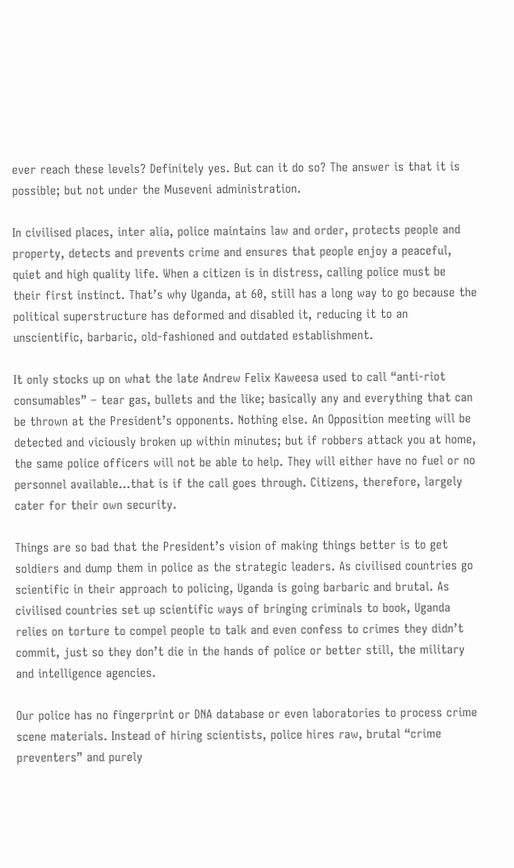ever reach these levels? Definitely yes. But can it do so? The answer is that it is possible; but not under the Museveni administration.

In civilised places, inter alia, police maintains law and order, protects people and property, detects and prevents crime and ensures that people enjoy a peaceful, quiet and high quality life. When a citizen is in distress, calling police must be their first instinct. That’s why Uganda, at 60, still has a long way to go because the political superstructure has deformed and disabled it, reducing it to an unscientific, barbaric, old-fashioned and outdated establishment.

It only stocks up on what the late Andrew Felix Kaweesa used to call “anti-riot consumables” – tear gas, bullets and the like; basically any and everything that can be thrown at the President’s opponents. Nothing else. An Opposition meeting will be detected and viciously broken up within minutes; but if robbers attack you at home, the same police officers will not be able to help. They will either have no fuel or no personnel available…that is if the call goes through. Citizens, therefore, largely cater for their own security.

Things are so bad that the President’s vision of making things better is to get soldiers and dump them in police as the strategic leaders. As civilised countries go scientific in their approach to policing, Uganda is going barbaric and brutal. As civilised countries set up scientific ways of bringing criminals to book, Uganda relies on torture to compel people to talk and even confess to crimes they didn’t commit, just so they don’t die in the hands of police or better still, the military and intelligence agencies.

Our police has no fingerprint or DNA database or even laboratories to process crime scene materials. Instead of hiring scientists, police hires raw, brutal “crime preventers” and purely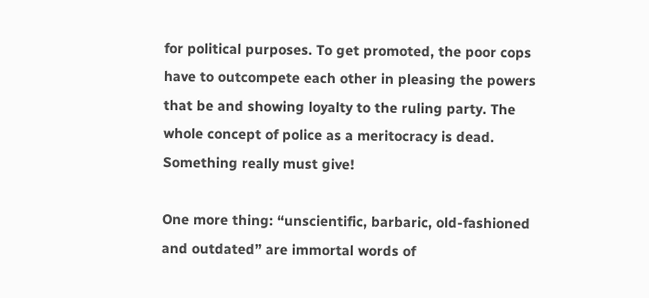for political purposes. To get promoted, the poor cops have to outcompete each other in pleasing the powers that be and showing loyalty to the ruling party. The whole concept of police as a meritocracy is dead. Something really must give!

One more thing: “unscientific, barbaric, old-fashioned and outdated” are immortal words of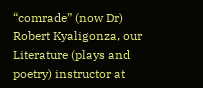“comrade” (now Dr) Robert Kyaligonza, our Literature (plays and poetry) instructor at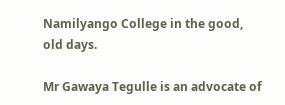Namilyango College in the good, old days.

Mr Gawaya Tegulle is an advocate of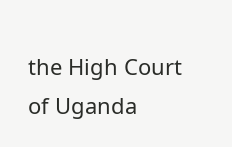the High Court of Uganda